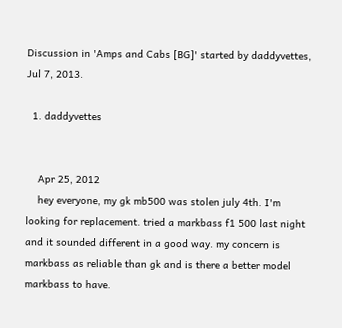Discussion in 'Amps and Cabs [BG]' started by daddyvettes, Jul 7, 2013.

  1. daddyvettes


    Apr 25, 2012
    hey everyone, my gk mb500 was stolen july 4th. I'm looking for replacement. tried a markbass f1 500 last night and it sounded different in a good way. my concern is markbass as reliable than gk and is there a better model markbass to have.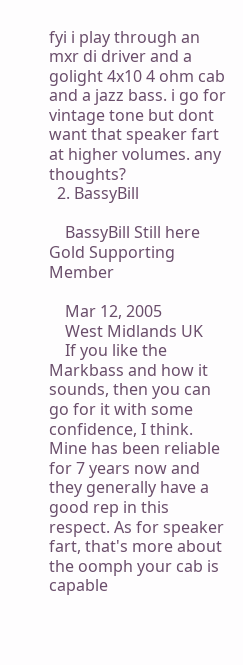fyi i play through an mxr di driver and a golight 4x10 4 ohm cab and a jazz bass. i go for vintage tone but dont want that speaker fart at higher volumes. any thoughts?
  2. BassyBill

    BassyBill Still here Gold Supporting Member

    Mar 12, 2005
    West Midlands UK
    If you like the Markbass and how it sounds, then you can go for it with some confidence, I think. Mine has been reliable for 7 years now and they generally have a good rep in this respect. As for speaker fart, that's more about the oomph your cab is capable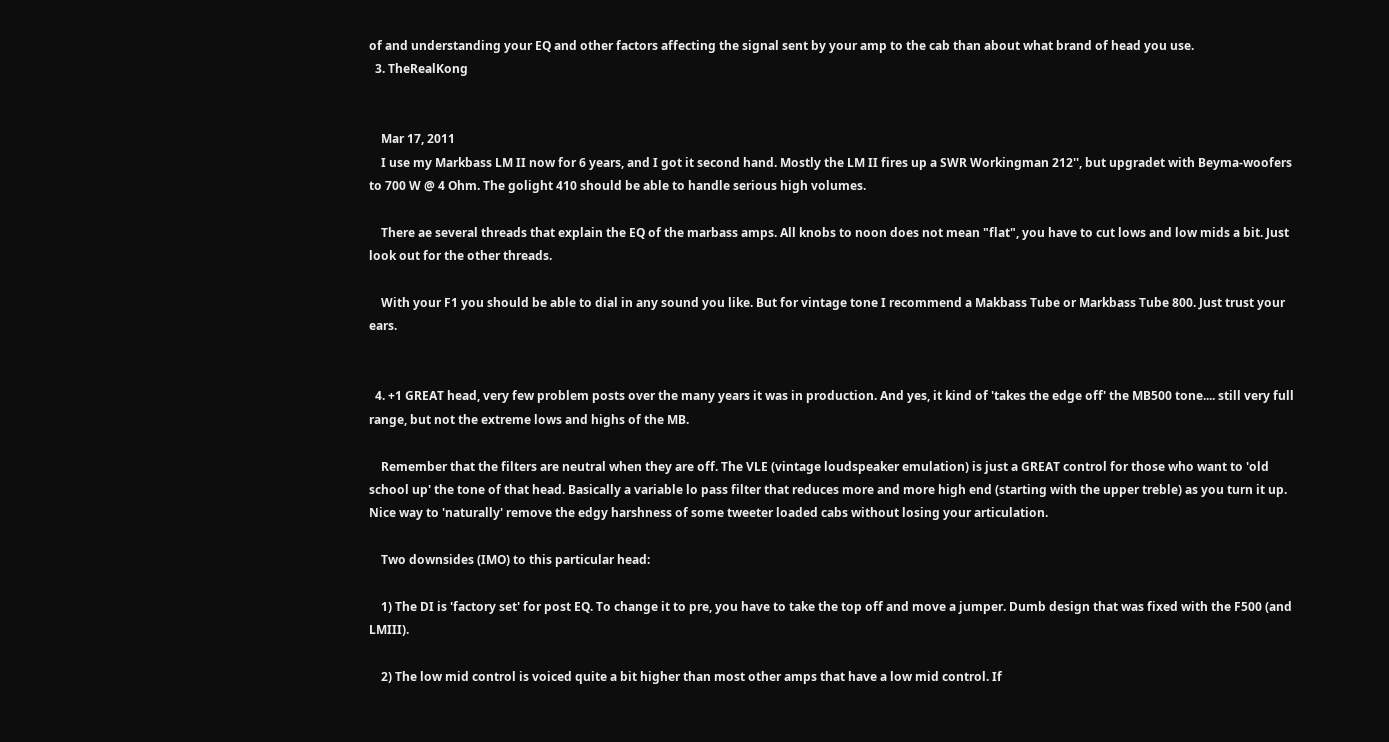of and understanding your EQ and other factors affecting the signal sent by your amp to the cab than about what brand of head you use.
  3. TheRealKong


    Mar 17, 2011
    I use my Markbass LM II now for 6 years, and I got it second hand. Mostly the LM II fires up a SWR Workingman 212'', but upgradet with Beyma-woofers to 700 W @ 4 Ohm. The golight 410 should be able to handle serious high volumes.

    There ae several threads that explain the EQ of the marbass amps. All knobs to noon does not mean "flat", you have to cut lows and low mids a bit. Just look out for the other threads.

    With your F1 you should be able to dial in any sound you like. But for vintage tone I recommend a Makbass Tube or Markbass Tube 800. Just trust your ears.


  4. +1 GREAT head, very few problem posts over the many years it was in production. And yes, it kind of 'takes the edge off' the MB500 tone.... still very full range, but not the extreme lows and highs of the MB.

    Remember that the filters are neutral when they are off. The VLE (vintage loudspeaker emulation) is just a GREAT control for those who want to 'old school up' the tone of that head. Basically a variable lo pass filter that reduces more and more high end (starting with the upper treble) as you turn it up. Nice way to 'naturally' remove the edgy harshness of some tweeter loaded cabs without losing your articulation.

    Two downsides (IMO) to this particular head:

    1) The DI is 'factory set' for post EQ. To change it to pre, you have to take the top off and move a jumper. Dumb design that was fixed with the F500 (and LMIII).

    2) The low mid control is voiced quite a bit higher than most other amps that have a low mid control. If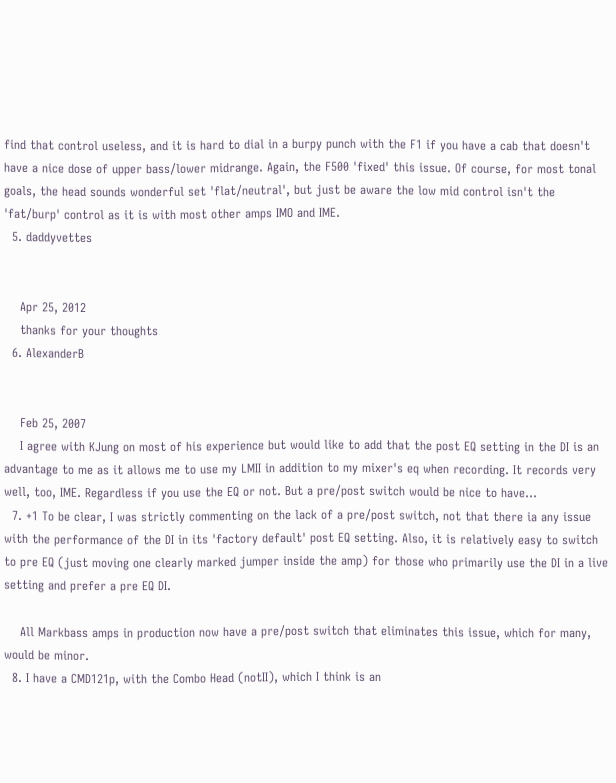find that control useless, and it is hard to dial in a burpy punch with the F1 if you have a cab that doesn't have a nice dose of upper bass/lower midrange. Again, the F500 'fixed' this issue. Of course, for most tonal goals, the head sounds wonderful set 'flat/neutral', but just be aware the low mid control isn't the 'fat/burp' control as it is with most other amps IMO and IME.
  5. daddyvettes


    Apr 25, 2012
    thanks for your thoughts
  6. AlexanderB


    Feb 25, 2007
    I agree with KJung on most of his experience but would like to add that the post EQ setting in the DI is an advantage to me as it allows me to use my LMII in addition to my mixer's eq when recording. It records very well, too, IME. Regardless if you use the EQ or not. But a pre/post switch would be nice to have...
  7. +1 To be clear, I was strictly commenting on the lack of a pre/post switch, not that there ia any issue with the performance of the DI in its 'factory default' post EQ setting. Also, it is relatively easy to switch to pre EQ (just moving one clearly marked jumper inside the amp) for those who primarily use the DI in a live setting and prefer a pre EQ DI.

    All Markbass amps in production now have a pre/post switch that eliminates this issue, which for many, would be minor.
  8. I have a CMD121p, with the Combo Head (notII), which I think is an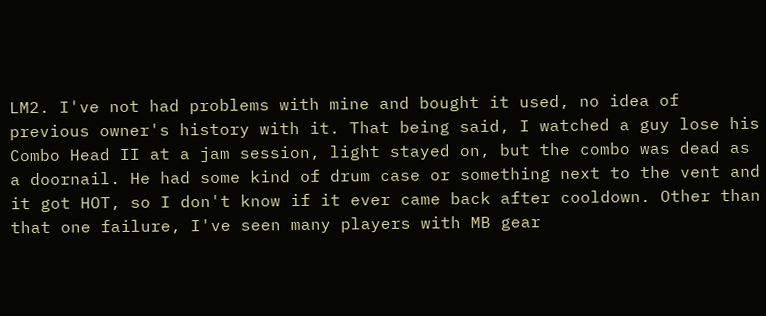LM2. I've not had problems with mine and bought it used, no idea of previous owner's history with it. That being said, I watched a guy lose his Combo Head II at a jam session, light stayed on, but the combo was dead as a doornail. He had some kind of drum case or something next to the vent and it got HOT, so I don't know if it ever came back after cooldown. Other than that one failure, I've seen many players with MB gear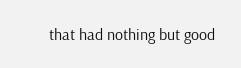that had nothing but good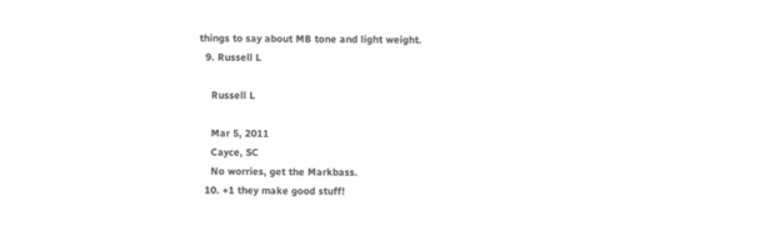things to say about MB tone and light weight.
  9. Russell L

    Russell L

    Mar 5, 2011
    Cayce, SC
    No worries, get the Markbass.
  10. +1 they make good stuff!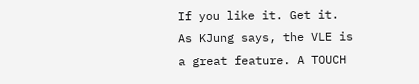If you like it. Get it. As KJung says, the VLE is a great feature. A TOUCH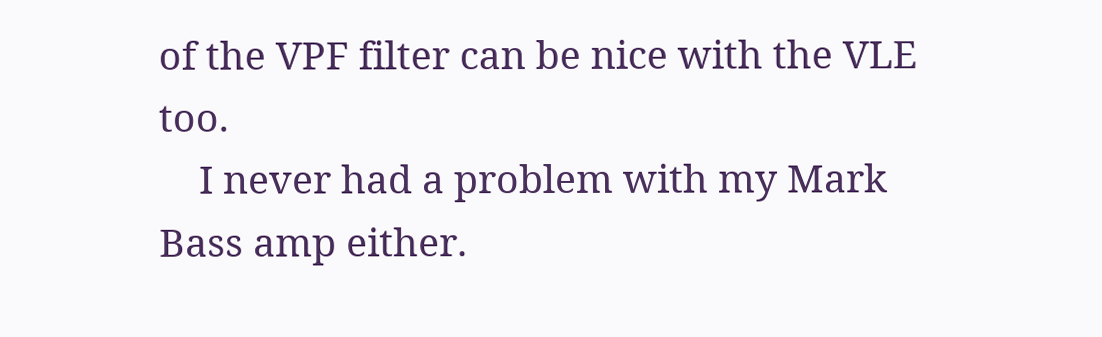of the VPF filter can be nice with the VLE too.
    I never had a problem with my Mark Bass amp either.